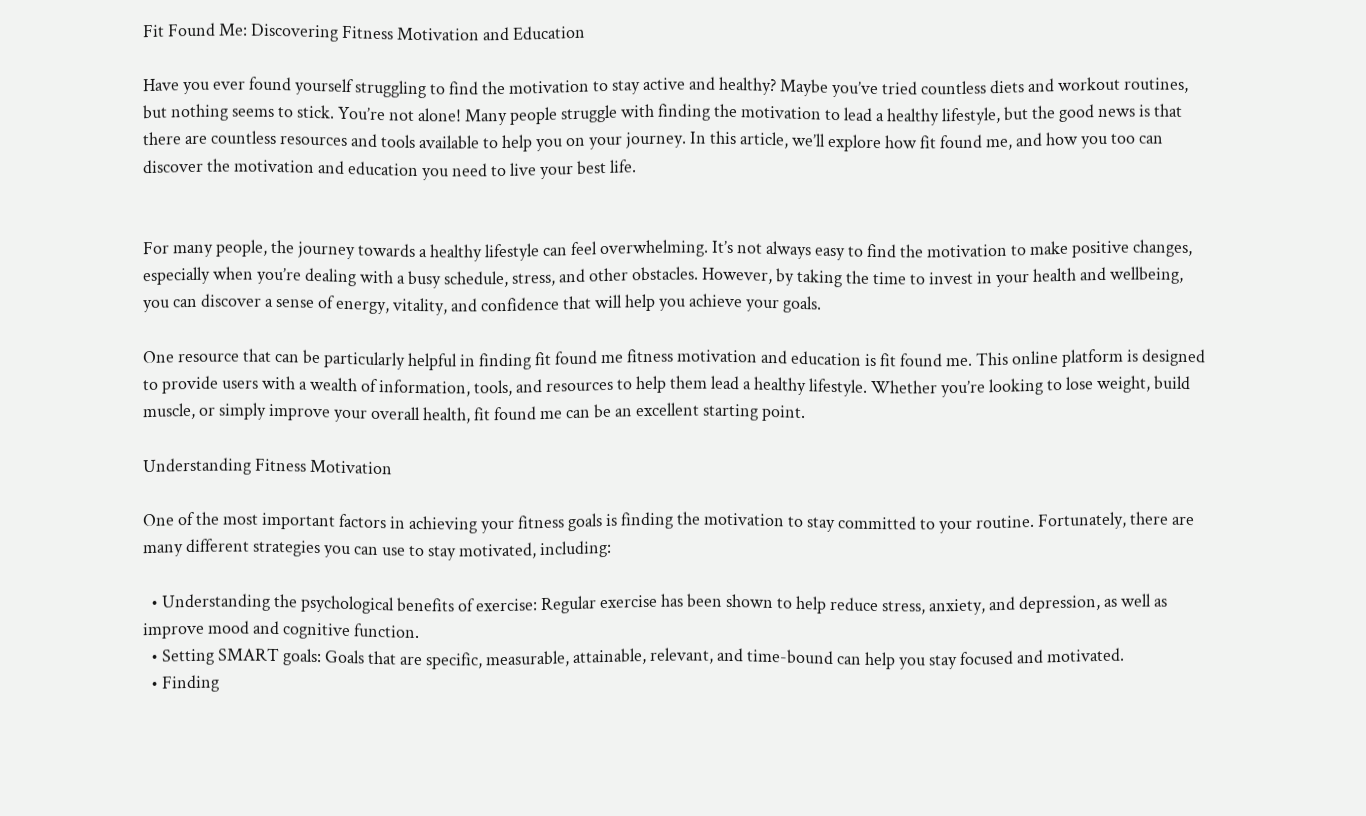Fit Found Me: Discovering Fitness Motivation and Education

Have you ever found yourself struggling to find the motivation to stay active and healthy? Maybe you’ve tried countless diets and workout routines, but nothing seems to stick. You’re not alone! Many people struggle with finding the motivation to lead a healthy lifestyle, but the good news is that there are countless resources and tools available to help you on your journey. In this article, we’ll explore how fit found me, and how you too can discover the motivation and education you need to live your best life.


For many people, the journey towards a healthy lifestyle can feel overwhelming. It’s not always easy to find the motivation to make positive changes, especially when you’re dealing with a busy schedule, stress, and other obstacles. However, by taking the time to invest in your health and wellbeing, you can discover a sense of energy, vitality, and confidence that will help you achieve your goals.

One resource that can be particularly helpful in finding fit found me fitness motivation and education is fit found me. This online platform is designed to provide users with a wealth of information, tools, and resources to help them lead a healthy lifestyle. Whether you’re looking to lose weight, build muscle, or simply improve your overall health, fit found me can be an excellent starting point.

Understanding Fitness Motivation

One of the most important factors in achieving your fitness goals is finding the motivation to stay committed to your routine. Fortunately, there are many different strategies you can use to stay motivated, including:

  • Understanding the psychological benefits of exercise: Regular exercise has been shown to help reduce stress, anxiety, and depression, as well as improve mood and cognitive function.
  • Setting SMART goals: Goals that are specific, measurable, attainable, relevant, and time-bound can help you stay focused and motivated.
  • Finding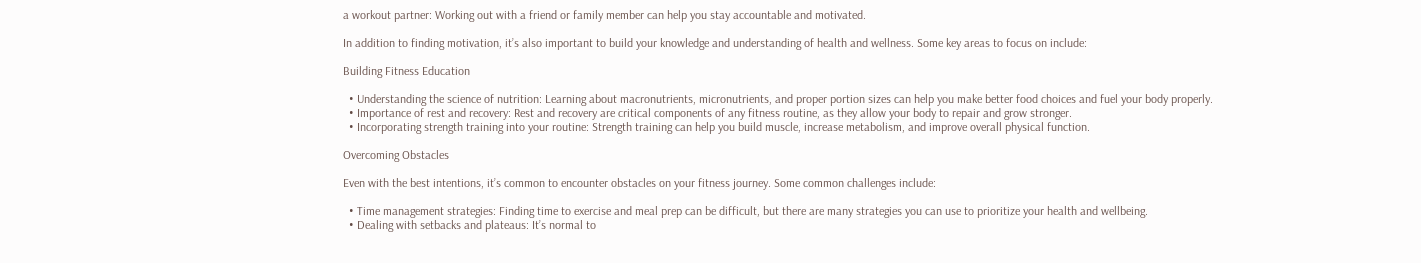a workout partner: Working out with a friend or family member can help you stay accountable and motivated.

In addition to finding motivation, it’s also important to build your knowledge and understanding of health and wellness. Some key areas to focus on include:

Building Fitness Education

  • Understanding the science of nutrition: Learning about macronutrients, micronutrients, and proper portion sizes can help you make better food choices and fuel your body properly.
  • Importance of rest and recovery: Rest and recovery are critical components of any fitness routine, as they allow your body to repair and grow stronger.
  • Incorporating strength training into your routine: Strength training can help you build muscle, increase metabolism, and improve overall physical function.

Overcoming Obstacles

Even with the best intentions, it’s common to encounter obstacles on your fitness journey. Some common challenges include:

  • Time management strategies: Finding time to exercise and meal prep can be difficult, but there are many strategies you can use to prioritize your health and wellbeing.
  • Dealing with setbacks and plateaus: It’s normal to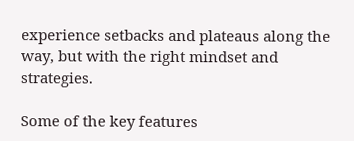experience setbacks and plateaus along the way, but with the right mindset and strategies.

Some of the key features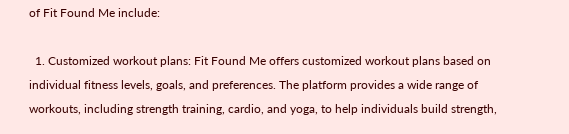of Fit Found Me include:

  1. Customized workout plans: Fit Found Me offers customized workout plans based on individual fitness levels, goals, and preferences. The platform provides a wide range of workouts, including strength training, cardio, and yoga, to help individuals build strength,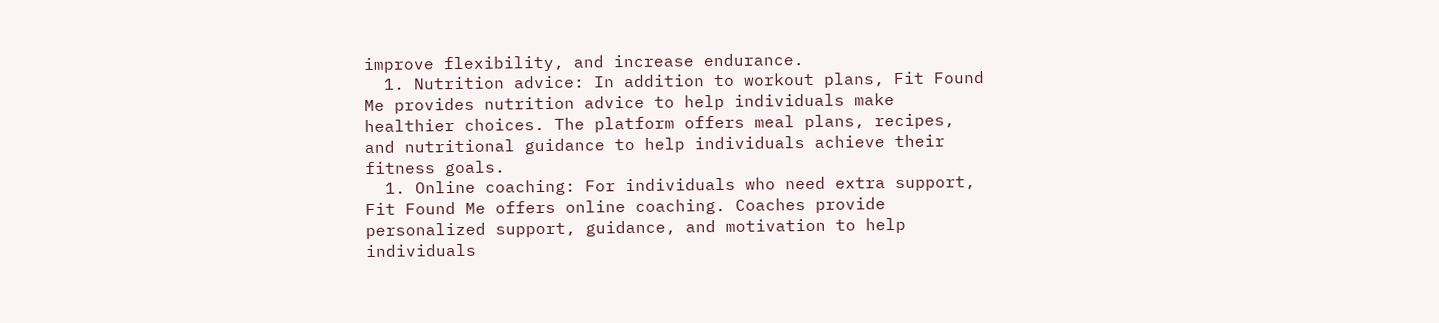improve flexibility, and increase endurance.
  1. Nutrition advice: In addition to workout plans, Fit Found Me provides nutrition advice to help individuals make healthier choices. The platform offers meal plans, recipes, and nutritional guidance to help individuals achieve their fitness goals.
  1. Online coaching: For individuals who need extra support, Fit Found Me offers online coaching. Coaches provide personalized support, guidance, and motivation to help individuals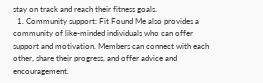stay on track and reach their fitness goals.
  1. Community support: Fit Found Me also provides a community of like-minded individuals who can offer support and motivation. Members can connect with each other, share their progress, and offer advice and encouragement.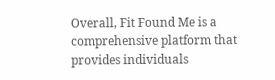Overall, Fit Found Me is a comprehensive platform that provides individuals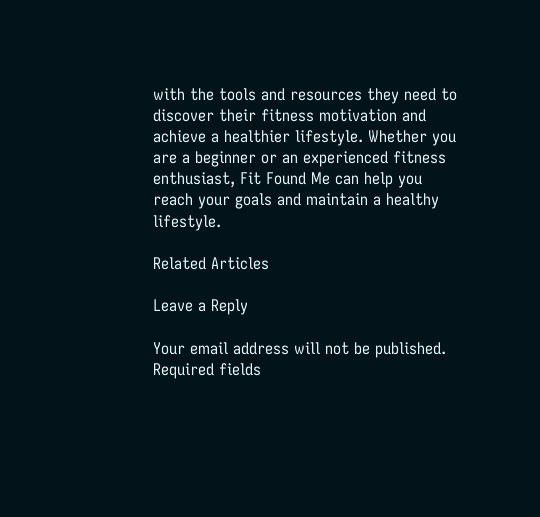with the tools and resources they need to discover their fitness motivation and achieve a healthier lifestyle. Whether you are a beginner or an experienced fitness enthusiast, Fit Found Me can help you reach your goals and maintain a healthy lifestyle.

Related Articles

Leave a Reply

Your email address will not be published. Required fields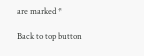are marked *

Back to top button